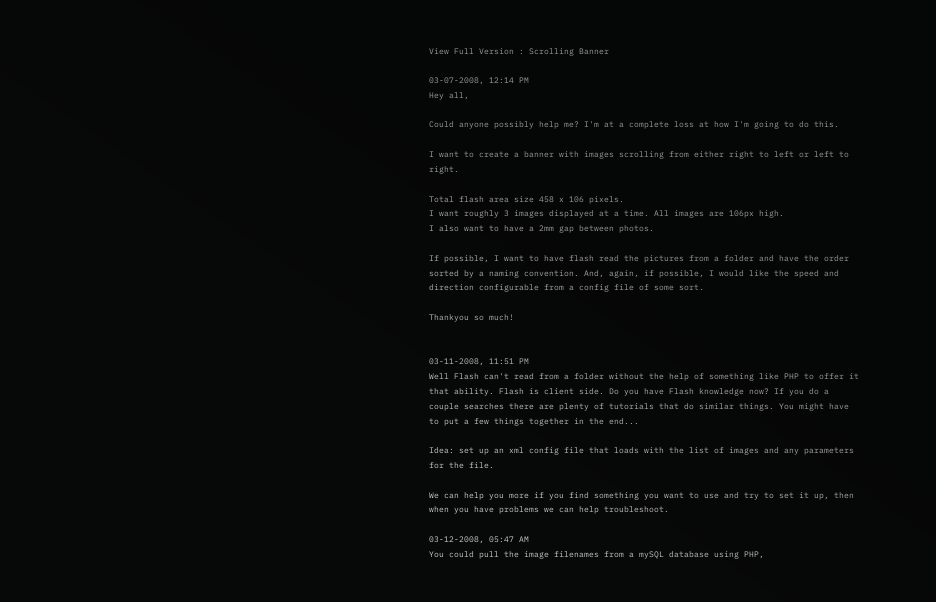View Full Version : Scrolling Banner

03-07-2008, 12:14 PM
Hey all,

Could anyone possibly help me? I'm at a complete loss at how I'm going to do this.

I want to create a banner with images scrolling from either right to left or left to right.

Total flash area size 458 x 106 pixels.
I want roughly 3 images displayed at a time. All images are 106px high.
I also want to have a 2mm gap between photos.

If possible, I want to have flash read the pictures from a folder and have the order sorted by a naming convention. And, again, if possible, I would like the speed and direction configurable from a config file of some sort.

Thankyou so much!


03-11-2008, 11:51 PM
Well Flash can't read from a folder without the help of something like PHP to offer it that ability. Flash is client side. Do you have Flash knowledge now? If you do a couple searches there are plenty of tutorials that do similar things. You might have to put a few things together in the end...

Idea: set up an xml config file that loads with the list of images and any parameters for the file.

We can help you more if you find something you want to use and try to set it up, then when you have problems we can help troubleshoot.

03-12-2008, 05:47 AM
You could pull the image filenames from a mySQL database using PHP,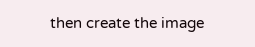then create the image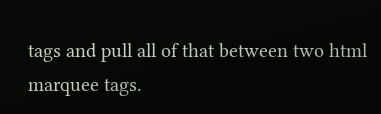tags and pull all of that between two html marquee tags.